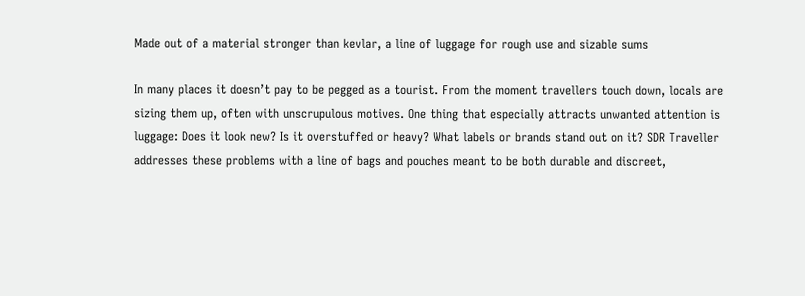Made out of a material stronger than kevlar, a line of luggage for rough use and sizable sums

In many places it doesn’t pay to be pegged as a tourist. From the moment travellers touch down, locals are sizing them up, often with unscrupulous motives. One thing that especially attracts unwanted attention is luggage: Does it look new? Is it overstuffed or heavy? What labels or brands stand out on it? SDR Traveller addresses these problems with a line of bags and pouches meant to be both durable and discreet,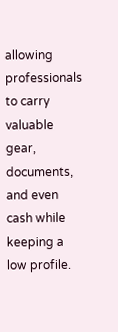allowing professionals to carry valuable gear, documents, and even cash while keeping a low profile.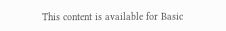This content is available for Basic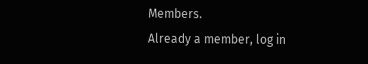Members.
Already a member, log in